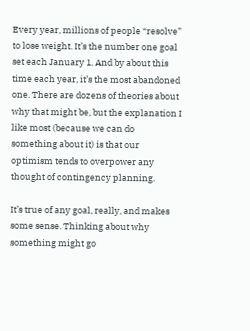Every year, millions of people “resolve” to lose weight. It’s the number one goal set each January 1. And by about this time each year, it’s the most abandoned one. There are dozens of theories about why that might be, but the explanation I like most (because we can do something about it) is that our optimism tends to overpower any thought of contingency planning.

It’s true of any goal, really, and makes some sense. Thinking about why something might go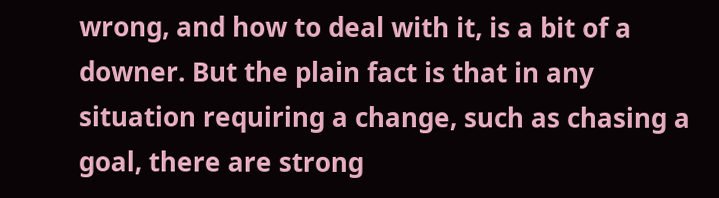wrong, and how to deal with it, is a bit of a downer. But the plain fact is that in any situation requiring a change, such as chasing a goal, there are strong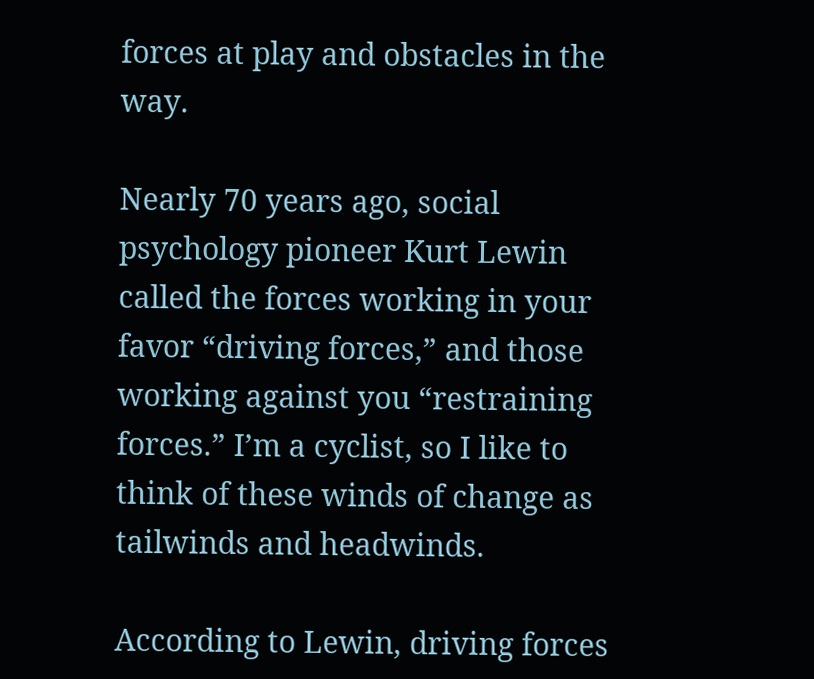forces at play and obstacles in the way.

Nearly 70 years ago, social psychology pioneer Kurt Lewin called the forces working in your favor “driving forces,” and those working against you “restraining forces.” I’m a cyclist, so I like to think of these winds of change as tailwinds and headwinds.

According to Lewin, driving forces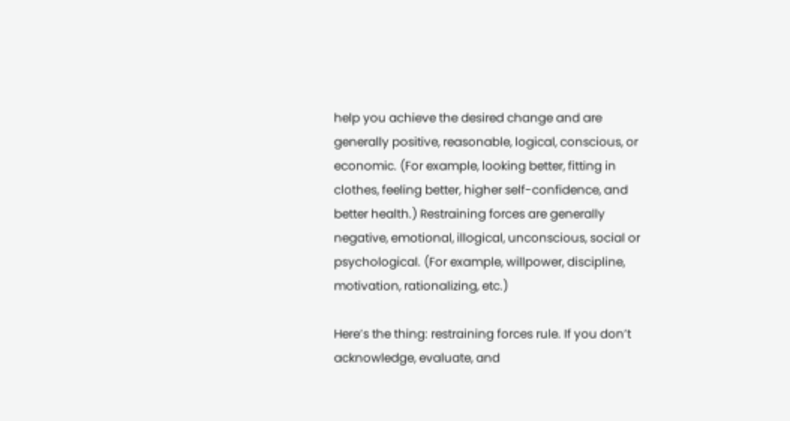help you achieve the desired change and are generally positive, reasonable, logical, conscious, or economic. (For example, looking better, fitting in clothes, feeling better, higher self-confidence, and better health.) Restraining forces are generally negative, emotional, illogical, unconscious, social or psychological. (For example, willpower, discipline, motivation, rationalizing, etc.)

Here’s the thing: restraining forces rule. If you don’t acknowledge, evaluate, and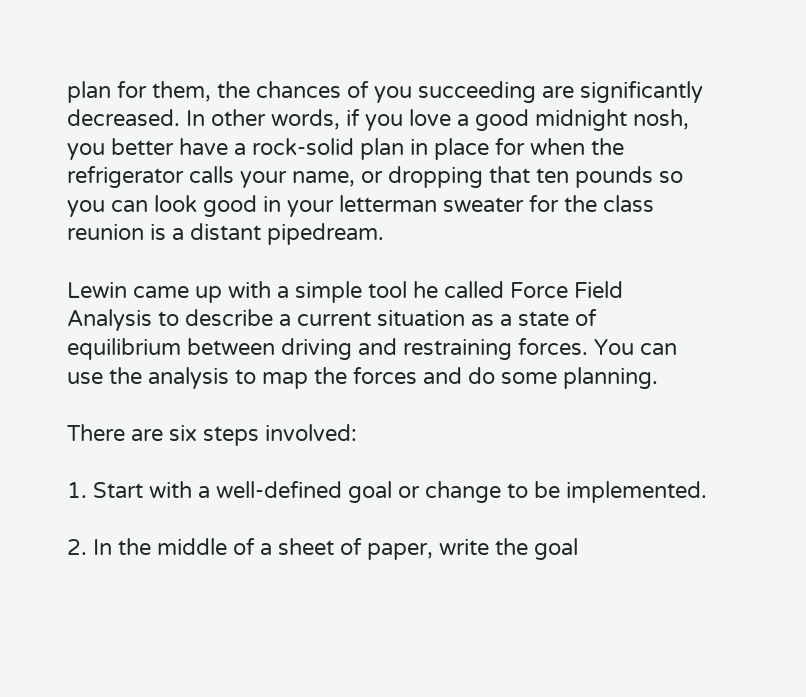plan for them, the chances of you succeeding are significantly decreased. In other words, if you love a good midnight nosh, you better have a rock-solid plan in place for when the refrigerator calls your name, or dropping that ten pounds so you can look good in your letterman sweater for the class reunion is a distant pipedream.

Lewin came up with a simple tool he called Force Field Analysis to describe a current situation as a state of equilibrium between driving and restraining forces. You can use the analysis to map the forces and do some planning.

There are six steps involved:

1. Start with a well-defined goal or change to be implemented.

2. In the middle of a sheet of paper, write the goal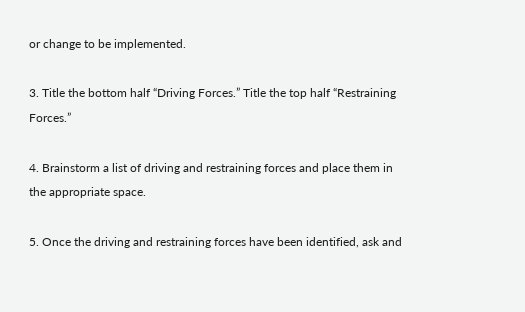or change to be implemented.

3. Title the bottom half “Driving Forces.” Title the top half “Restraining Forces.”

4. Brainstorm a list of driving and restraining forces and place them in the appropriate space.

5. Once the driving and restraining forces have been identified, ask and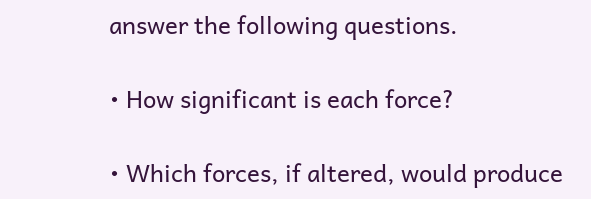answer the following questions.

• How significant is each force?

• Which forces, if altered, would produce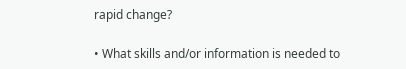rapid change?

• What skills and/or information is needed to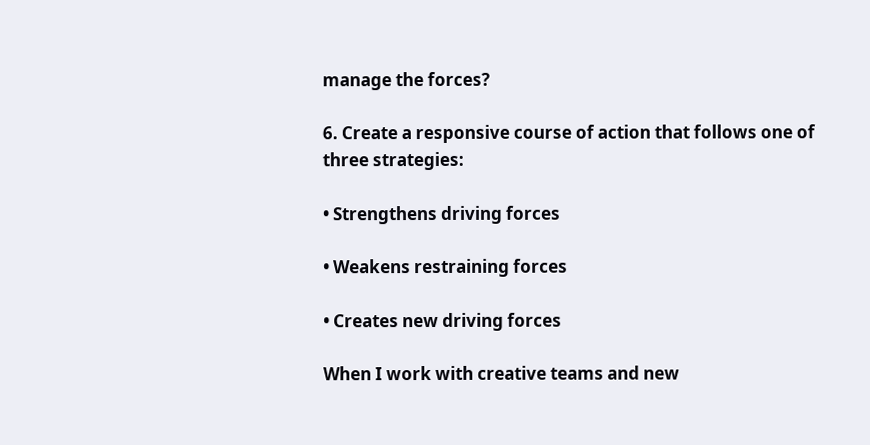manage the forces?

6. Create a responsive course of action that follows one of three strategies:

• Strengthens driving forces

• Weakens restraining forces

• Creates new driving forces

When I work with creative teams and new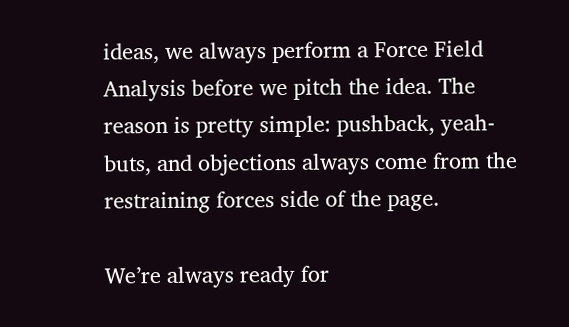ideas, we always perform a Force Field Analysis before we pitch the idea. The reason is pretty simple: pushback, yeah-buts, and objections always come from the restraining forces side of the page.

We’re always ready for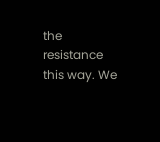the resistance this way. We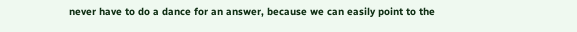never have to do a dance for an answer, because we can easily point to the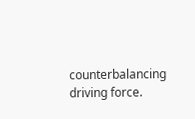counterbalancing driving force.